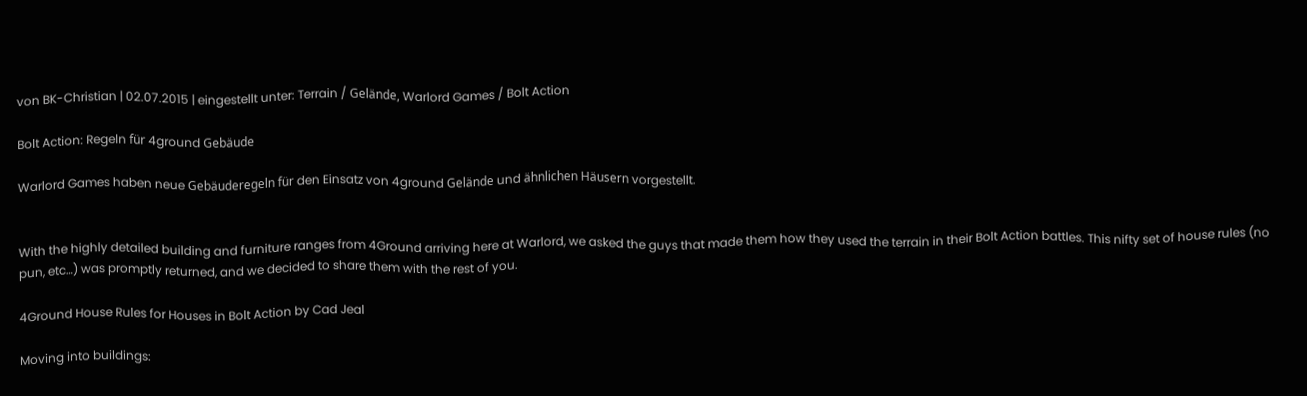von BK-Christian | 02.07.2015 | eingestellt unter: Terrain / Gelände, Warlord Games / Bolt Action

Bolt Action: Regeln für 4ground Gebäude

Warlord Games haben neue Gebäuderegeln für den Einsatz von 4ground Gelände und ähnlichen Häusern vorgestellt.


With the highly detailed building and furniture ranges from 4Ground arriving here at Warlord, we asked the guys that made them how they used the terrain in their Bolt Action battles. This nifty set of house rules (no pun, etc…) was promptly returned, and we decided to share them with the rest of you.

4Ground House Rules for Houses in Bolt Action by Cad Jeal

Moving into buildings: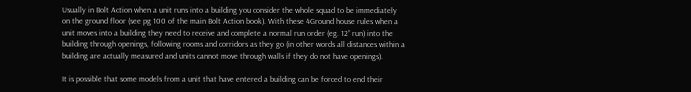Usually in Bolt Action when a unit runs into a building you consider the whole squad to be immediately on the ground floor (see pg 100 of the main Bolt Action book). With these 4Ground house rules when a unit moves into a building they need to receive and complete a normal run order (eg. 12” run) into the building through openings, following rooms and corridors as they go (in other words all distances within a building are actually measured and units cannot move through walls if they do not have openings).

It is possible that some models from a unit that have entered a building can be forced to end their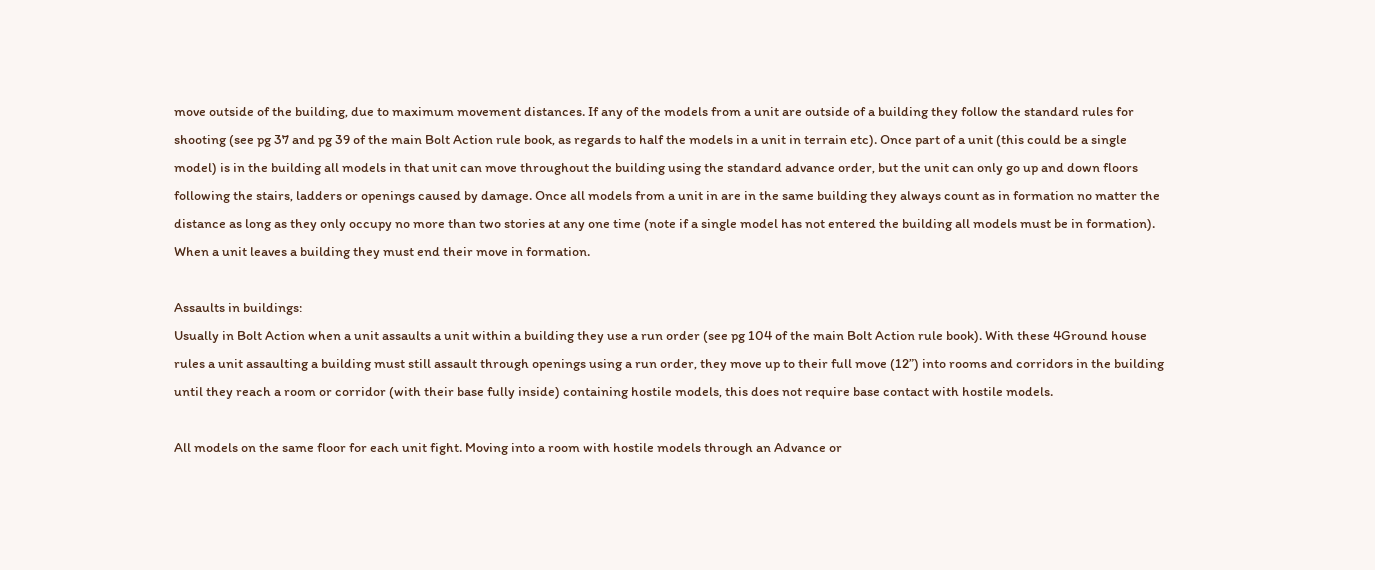move outside of the building, due to maximum movement distances. If any of the models from a unit are outside of a building they follow the standard rules for shooting (see pg 37 and pg 39 of the main Bolt Action rule book, as regards to half the models in a unit in terrain etc). Once part of a unit (this could be a single model) is in the building all models in that unit can move throughout the building using the standard advance order, but the unit can only go up and down floors following the stairs, ladders or openings caused by damage. Once all models from a unit in are in the same building they always count as in formation no matter the distance as long as they only occupy no more than two stories at any one time (note if a single model has not entered the building all models must be in formation). When a unit leaves a building they must end their move in formation.

Assaults in buildings:
Usually in Bolt Action when a unit assaults a unit within a building they use a run order (see pg 104 of the main Bolt Action rule book). With these 4Ground house rules a unit assaulting a building must still assault through openings using a run order, they move up to their full move (12”) into rooms and corridors in the building until they reach a room or corridor (with their base fully inside) containing hostile models, this does not require base contact with hostile models.

All models on the same floor for each unit fight. Moving into a room with hostile models through an Advance or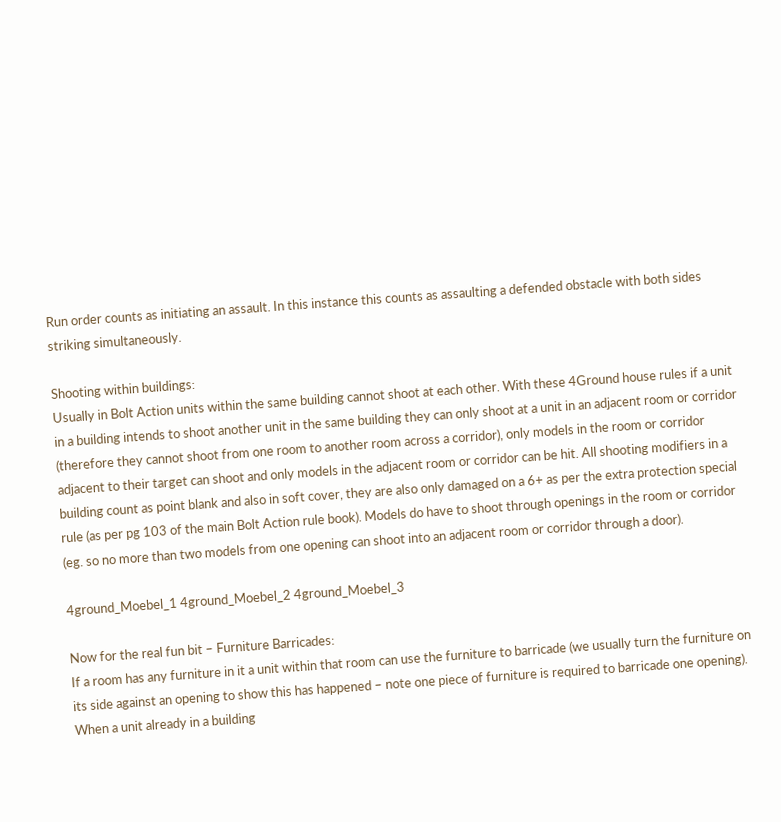Run order counts as initiating an assault. In this instance this counts as assaulting a defended obstacle with both sides striking simultaneously.

Shooting within buildings:
Usually in Bolt Action units within the same building cannot shoot at each other. With these 4Ground house rules if a unit in a building intends to shoot another unit in the same building they can only shoot at a unit in an adjacent room or corridor (therefore they cannot shoot from one room to another room across a corridor), only models in the room or corridor adjacent to their target can shoot and only models in the adjacent room or corridor can be hit. All shooting modifiers in a building count as point blank and also in soft cover, they are also only damaged on a 6+ as per the extra protection special rule (as per pg 103 of the main Bolt Action rule book). Models do have to shoot through openings in the room or corridor (eg. so no more than two models from one opening can shoot into an adjacent room or corridor through a door).

4ground_Moebel_1 4ground_Moebel_2 4ground_Moebel_3

Now for the real fun bit – Furniture Barricades:
If a room has any furniture in it a unit within that room can use the furniture to barricade (we usually turn the furniture on its side against an opening to show this has happened – note one piece of furniture is required to barricade one opening). When a unit already in a building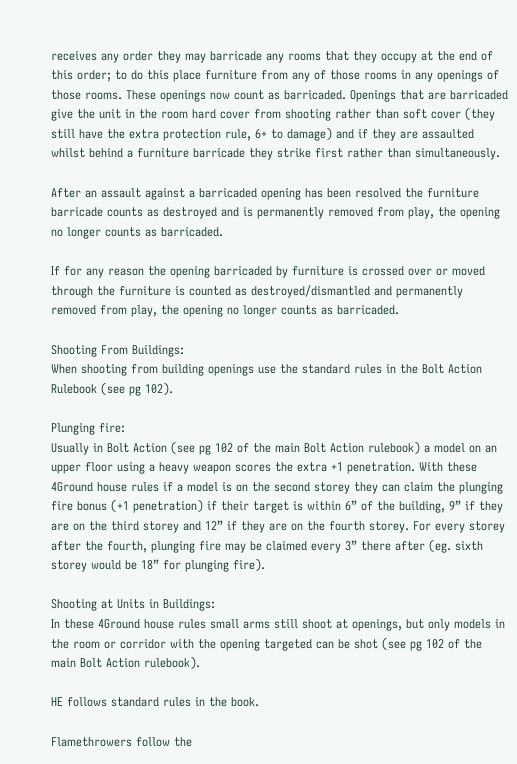receives any order they may barricade any rooms that they occupy at the end of this order; to do this place furniture from any of those rooms in any openings of those rooms. These openings now count as barricaded. Openings that are barricaded give the unit in the room hard cover from shooting rather than soft cover (they still have the extra protection rule, 6+ to damage) and if they are assaulted whilst behind a furniture barricade they strike first rather than simultaneously.

After an assault against a barricaded opening has been resolved the furniture barricade counts as destroyed and is permanently removed from play, the opening no longer counts as barricaded.

If for any reason the opening barricaded by furniture is crossed over or moved through the furniture is counted as destroyed/dismantled and permanently removed from play, the opening no longer counts as barricaded.

Shooting From Buildings:
When shooting from building openings use the standard rules in the Bolt Action Rulebook (see pg 102).

Plunging fire:
Usually in Bolt Action (see pg 102 of the main Bolt Action rulebook) a model on an upper floor using a heavy weapon scores the extra +1 penetration. With these 4Ground house rules if a model is on the second storey they can claim the plunging fire bonus (+1 penetration) if their target is within 6” of the building, 9” if they are on the third storey and 12” if they are on the fourth storey. For every storey after the fourth, plunging fire may be claimed every 3” there after (eg. sixth storey would be 18” for plunging fire).

Shooting at Units in Buildings:
In these 4Ground house rules small arms still shoot at openings, but only models in the room or corridor with the opening targeted can be shot (see pg 102 of the main Bolt Action rulebook).

HE follows standard rules in the book.

Flamethrowers follow the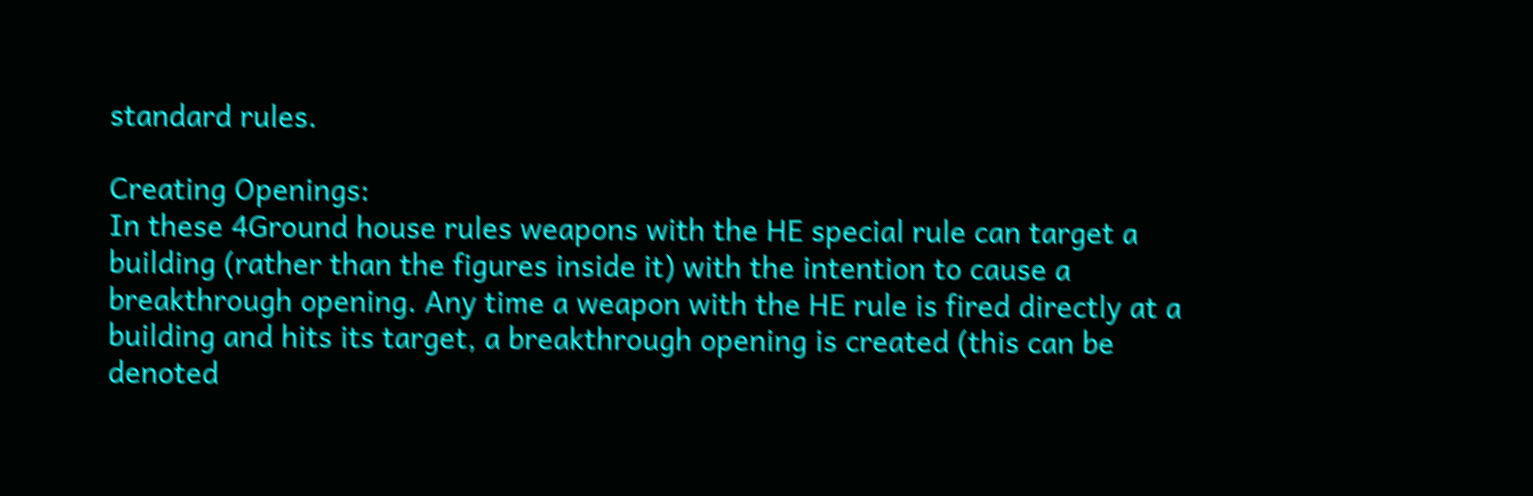standard rules.

Creating Openings:
In these 4Ground house rules weapons with the HE special rule can target a building (rather than the figures inside it) with the intention to cause a breakthrough opening. Any time a weapon with the HE rule is fired directly at a building and hits its target, a breakthrough opening is created (this can be denoted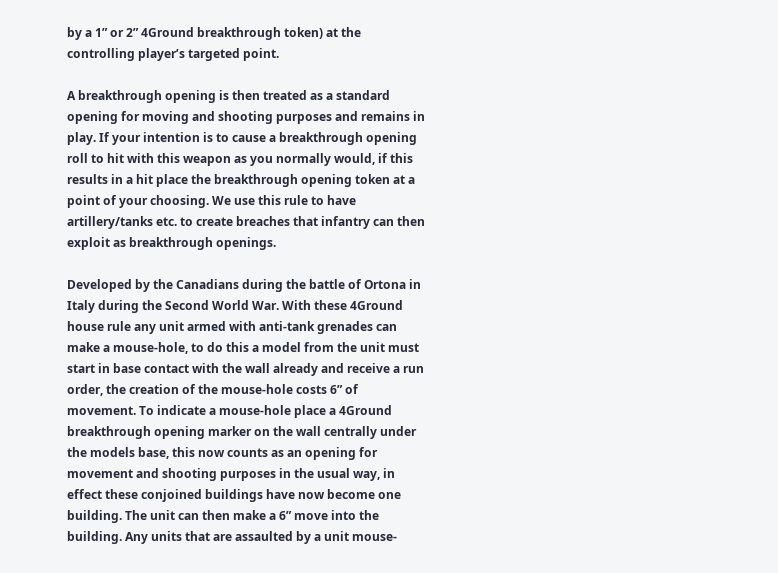by a 1” or 2” 4Ground breakthrough token) at the controlling player’s targeted point.

A breakthrough opening is then treated as a standard opening for moving and shooting purposes and remains in play. If your intention is to cause a breakthrough opening roll to hit with this weapon as you normally would, if this results in a hit place the breakthrough opening token at a point of your choosing. We use this rule to have artillery/tanks etc. to create breaches that infantry can then exploit as breakthrough openings.

Developed by the Canadians during the battle of Ortona in Italy during the Second World War. With these 4Ground house rule any unit armed with anti-tank grenades can make a mouse-hole, to do this a model from the unit must start in base contact with the wall already and receive a run order, the creation of the mouse-hole costs 6” of movement. To indicate a mouse-hole place a 4Ground breakthrough opening marker on the wall centrally under the models base, this now counts as an opening for movement and shooting purposes in the usual way, in effect these conjoined buildings have now become one building. The unit can then make a 6” move into the building. Any units that are assaulted by a unit mouse-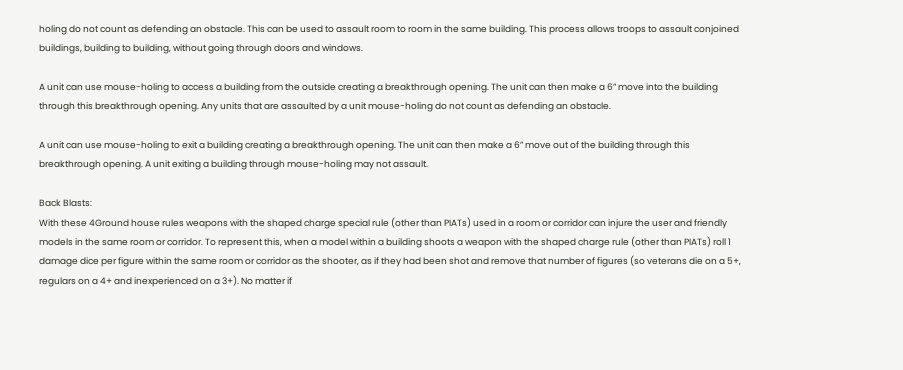holing do not count as defending an obstacle. This can be used to assault room to room in the same building. This process allows troops to assault conjoined buildings, building to building, without going through doors and windows.

A unit can use mouse-holing to access a building from the outside creating a breakthrough opening. The unit can then make a 6” move into the building through this breakthrough opening. Any units that are assaulted by a unit mouse-holing do not count as defending an obstacle.

A unit can use mouse-holing to exit a building creating a breakthrough opening. The unit can then make a 6” move out of the building through this breakthrough opening. A unit exiting a building through mouse-holing may not assault.

Back Blasts:
With these 4Ground house rules weapons with the shaped charge special rule (other than PIATs) used in a room or corridor can injure the user and friendly models in the same room or corridor. To represent this, when a model within a building shoots a weapon with the shaped charge rule (other than PIATs) roll 1 damage dice per figure within the same room or corridor as the shooter, as if they had been shot and remove that number of figures (so veterans die on a 5+, regulars on a 4+ and inexperienced on a 3+). No matter if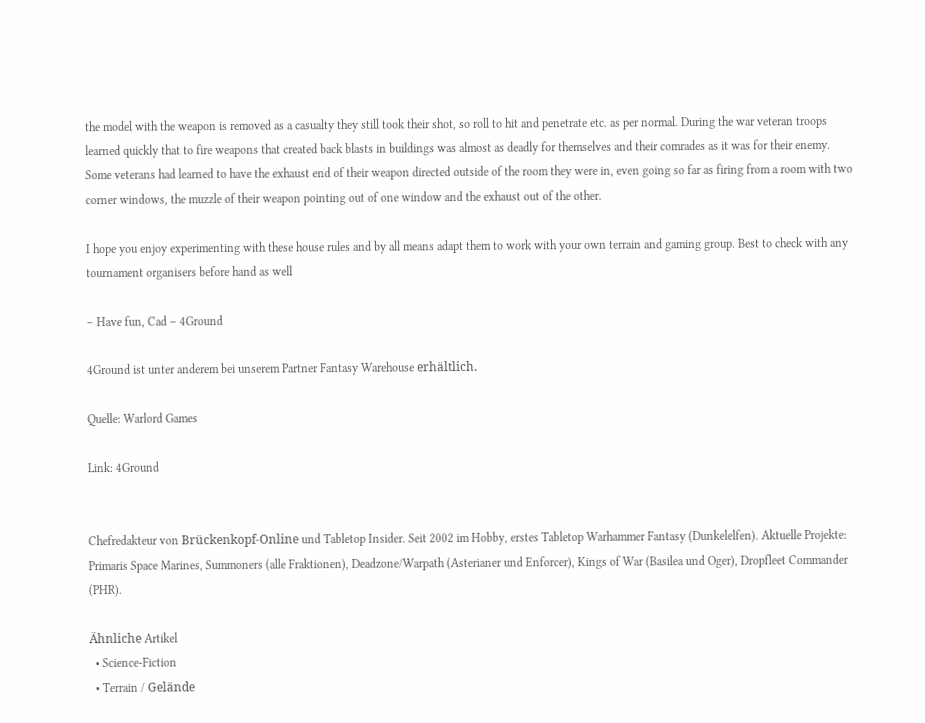the model with the weapon is removed as a casualty they still took their shot, so roll to hit and penetrate etc. as per normal. During the war veteran troops learned quickly that to fire weapons that created back blasts in buildings was almost as deadly for themselves and their comrades as it was for their enemy. Some veterans had learned to have the exhaust end of their weapon directed outside of the room they were in, even going so far as firing from a room with two corner windows, the muzzle of their weapon pointing out of one window and the exhaust out of the other.

I hope you enjoy experimenting with these house rules and by all means adapt them to work with your own terrain and gaming group. Best to check with any tournament organisers before hand as well

– Have fun, Cad – 4Ground

4Ground ist unter anderem bei unserem Partner Fantasy Warehouse erhältlich.

Quelle: Warlord Games

Link: 4Ground


Chefredakteur von Brückenkopf-Online und Tabletop Insider. Seit 2002 im Hobby, erstes Tabletop Warhammer Fantasy (Dunkelelfen). Aktuelle Projekte: Primaris Space Marines, Summoners (alle Fraktionen), Deadzone/Warpath (Asterianer und Enforcer), Kings of War (Basilea und Oger), Dropfleet Commander (PHR).

Ähnliche Artikel
  • Science-Fiction
  • Terrain / Gelände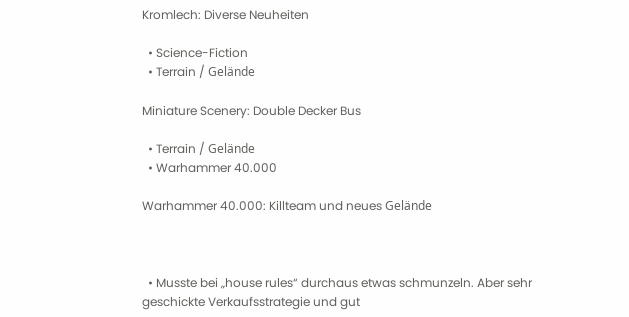Kromlech: Diverse Neuheiten

  • Science-Fiction
  • Terrain / Gelände

Miniature Scenery: Double Decker Bus

  • Terrain / Gelände
  • Warhammer 40.000

Warhammer 40.000: Killteam und neues Gelände



  • Musste bei „house rules“ durchaus etwas schmunzeln. Aber sehr geschickte Verkaufsstrategie und gut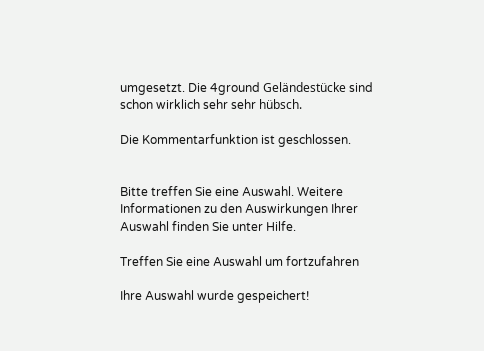umgesetzt. Die 4ground Geländestücke sind schon wirklich sehr sehr hübsch.

Die Kommentarfunktion ist geschlossen.


Bitte treffen Sie eine Auswahl. Weitere Informationen zu den Auswirkungen Ihrer Auswahl finden Sie unter Hilfe.

Treffen Sie eine Auswahl um fortzufahren

Ihre Auswahl wurde gespeichert!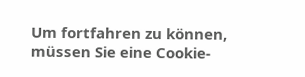Um fortfahren zu können, müssen Sie eine Cookie-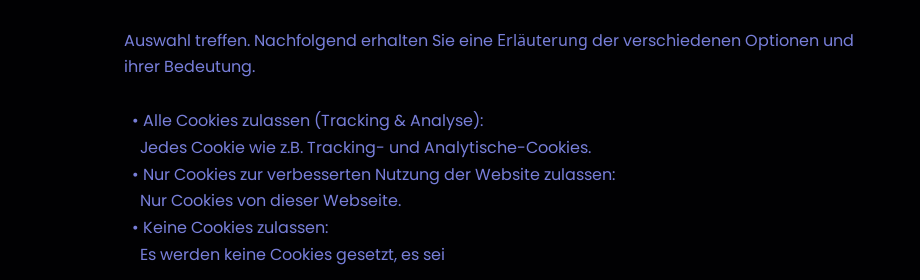Auswahl treffen. Nachfolgend erhalten Sie eine Erläuterung der verschiedenen Optionen und ihrer Bedeutung.

  • Alle Cookies zulassen (Tracking & Analyse):
    Jedes Cookie wie z.B. Tracking- und Analytische-Cookies.
  • Nur Cookies zur verbesserten Nutzung der Website zulassen:
    Nur Cookies von dieser Webseite.
  • Keine Cookies zulassen:
    Es werden keine Cookies gesetzt, es sei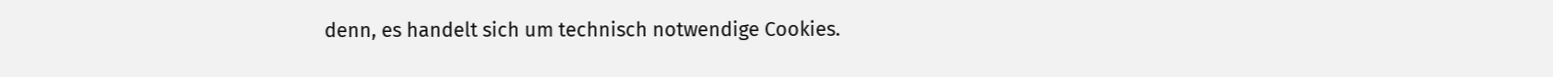denn, es handelt sich um technisch notwendige Cookies.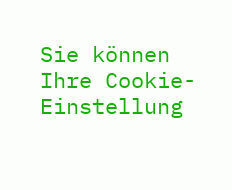Sie können Ihre Cookie-Einstellung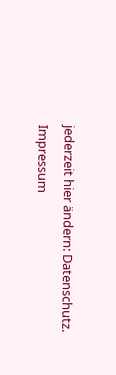jederzeit hier ändern: Datenschutz. Impressum